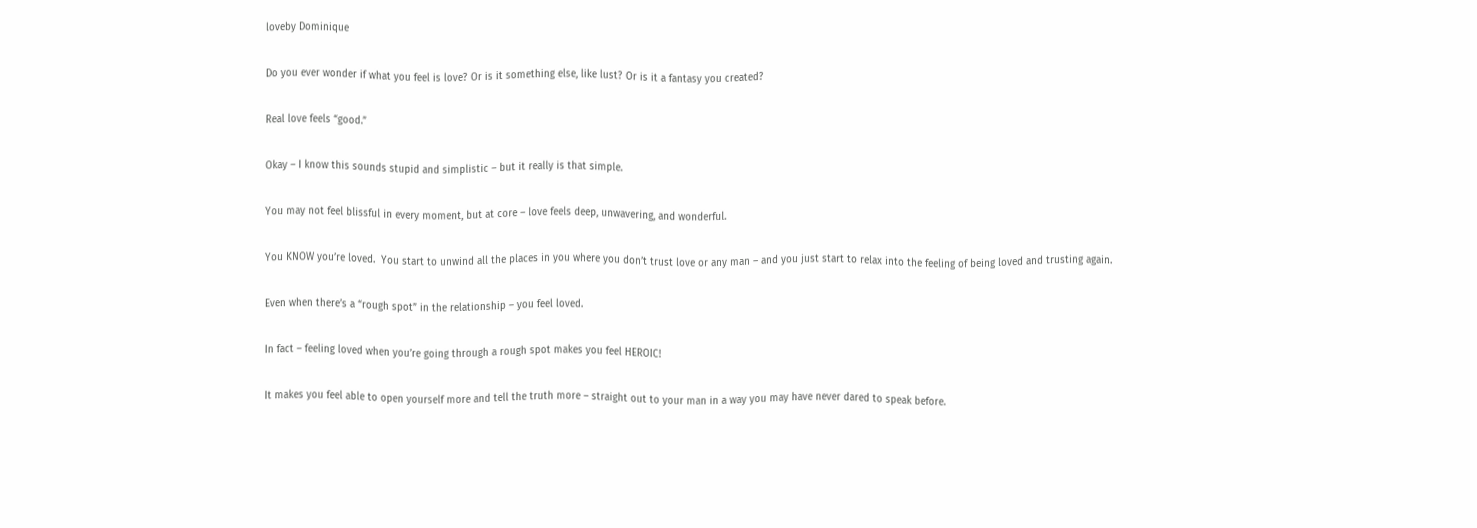loveby Dominique

Do you ever wonder if what you feel is love? Or is it something else, like lust? Or is it a fantasy you created?

Real love feels “good.”

Okay – I know this sounds stupid and simplistic – but it really is that simple.

You may not feel blissful in every moment, but at core – love feels deep, unwavering, and wonderful.

You KNOW you’re loved.  You start to unwind all the places in you where you don’t trust love or any man – and you just start to relax into the feeling of being loved and trusting again.

Even when there’s a “rough spot” in the relationship – you feel loved.

In fact – feeling loved when you’re going through a rough spot makes you feel HEROIC!

It makes you feel able to open yourself more and tell the truth more – straight out to your man in a way you may have never dared to speak before.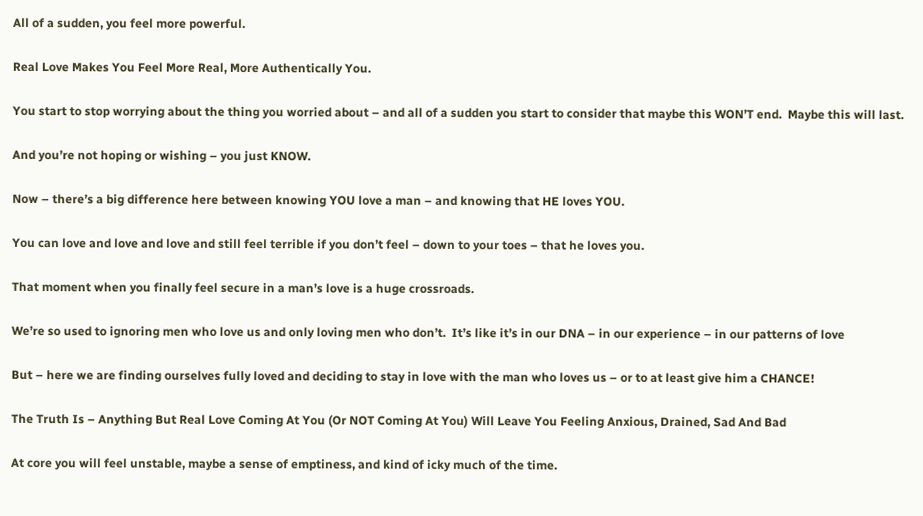All of a sudden, you feel more powerful.

Real Love Makes You Feel More Real, More Authentically You.

You start to stop worrying about the thing you worried about – and all of a sudden you start to consider that maybe this WON’T end.  Maybe this will last.

And you’re not hoping or wishing – you just KNOW.

Now – there’s a big difference here between knowing YOU love a man – and knowing that HE loves YOU.

You can love and love and love and still feel terrible if you don’t feel – down to your toes – that he loves you.

That moment when you finally feel secure in a man’s love is a huge crossroads.

We’re so used to ignoring men who love us and only loving men who don’t.  It’s like it’s in our DNA – in our experience – in our patterns of love

But – here we are finding ourselves fully loved and deciding to stay in love with the man who loves us – or to at least give him a CHANCE!

The Truth Is – Anything But Real Love Coming At You (Or NOT Coming At You) Will Leave You Feeling Anxious, Drained, Sad And Bad

At core you will feel unstable, maybe a sense of emptiness, and kind of icky much of the time.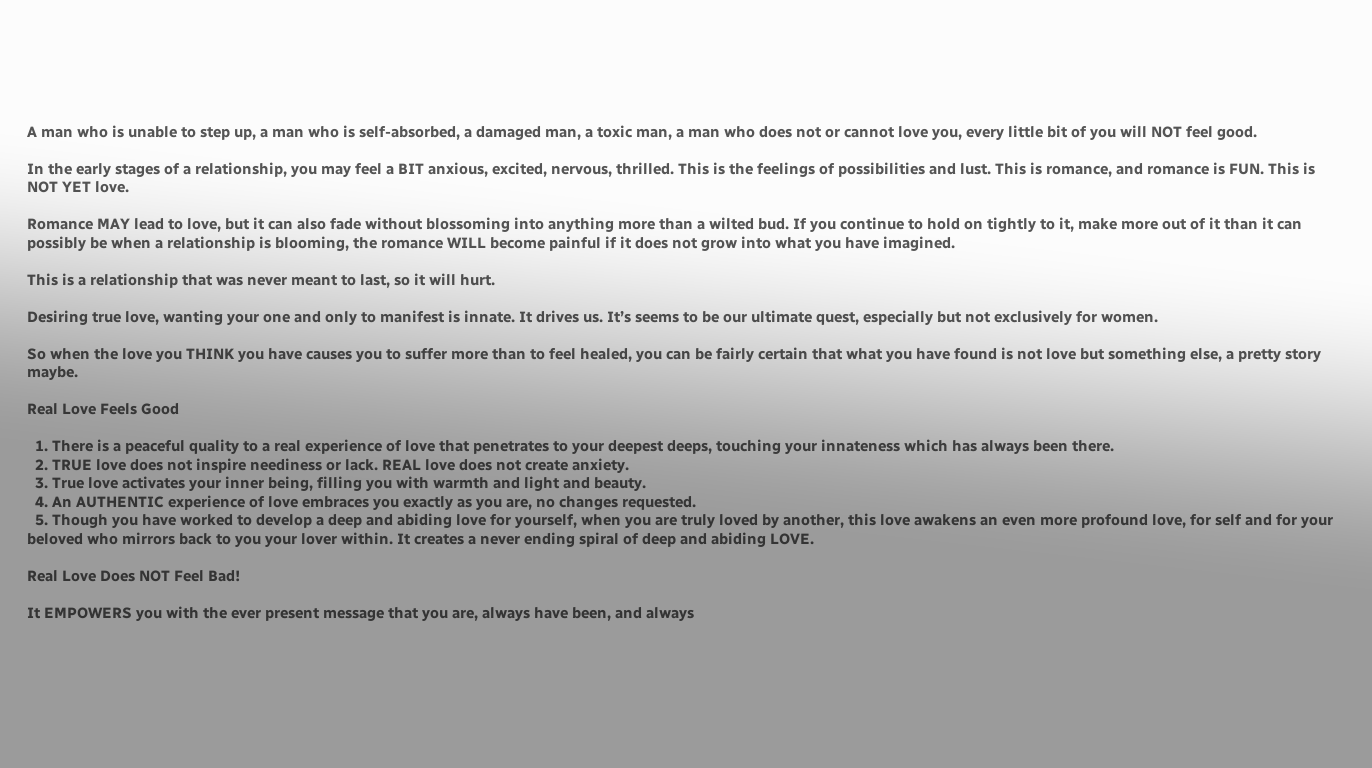A man who is unable to step up, a man who is self-absorbed, a damaged man, a toxic man, a man who does not or cannot love you, every little bit of you will NOT feel good.

In the early stages of a relationship, you may feel a BIT anxious, excited, nervous, thrilled. This is the feelings of possibilities and lust. This is romance, and romance is FUN. This is NOT YET love.

Romance MAY lead to love, but it can also fade without blossoming into anything more than a wilted bud. If you continue to hold on tightly to it, make more out of it than it can possibly be when a relationship is blooming, the romance WILL become painful if it does not grow into what you have imagined.

This is a relationship that was never meant to last, so it will hurt.

Desiring true love, wanting your one and only to manifest is innate. It drives us. It’s seems to be our ultimate quest, especially but not exclusively for women.

So when the love you THINK you have causes you to suffer more than to feel healed, you can be fairly certain that what you have found is not love but something else, a pretty story maybe.

Real Love Feels Good

  1. There is a peaceful quality to a real experience of love that penetrates to your deepest deeps, touching your innateness which has always been there.
  2. TRUE love does not inspire neediness or lack. REAL love does not create anxiety.
  3. True love activates your inner being, filling you with warmth and light and beauty.
  4. An AUTHENTIC experience of love embraces you exactly as you are, no changes requested.
  5. Though you have worked to develop a deep and abiding love for yourself, when you are truly loved by another, this love awakens an even more profound love, for self and for your beloved who mirrors back to you your lover within. It creates a never ending spiral of deep and abiding LOVE.

Real Love Does NOT Feel Bad!

It EMPOWERS you with the ever present message that you are, always have been, and always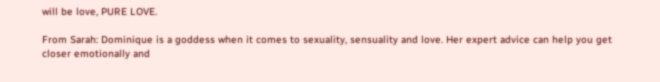will be love, PURE LOVE.

From Sarah: Dominique is a goddess when it comes to sexuality, sensuality and love. Her expert advice can help you get closer emotionally and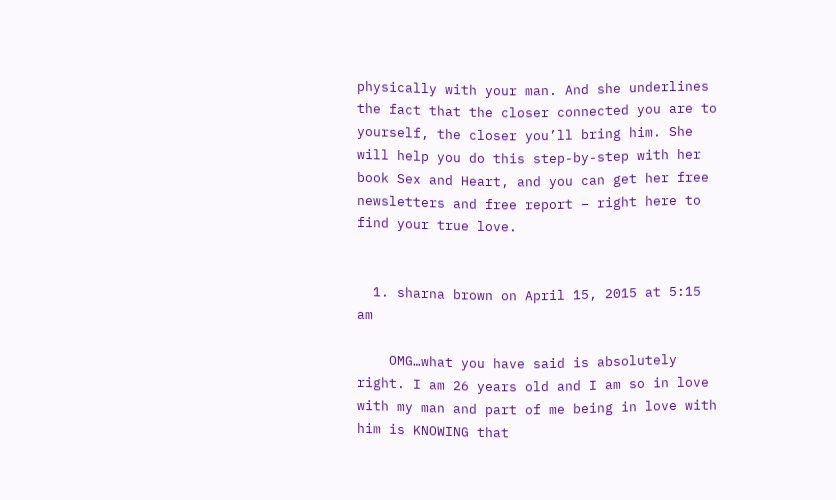physically with your man. And she underlines the fact that the closer connected you are to yourself, the closer you’ll bring him. She will help you do this step-by-step with her book Sex and Heart, and you can get her free newsletters and free report – right here to find your true love.


  1. sharna brown on April 15, 2015 at 5:15 am

    OMG…what you have said is absolutely right. I am 26 years old and I am so in love with my man and part of me being in love with him is KNOWING that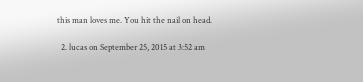this man loves me. You hit the nail on head.

  2. lucas on September 25, 2015 at 3:52 am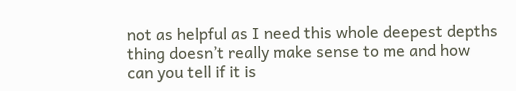not as helpful as I need this whole deepest depths thing doesn’t really make sense to me and how can you tell if it is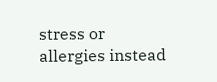stress or allergies instead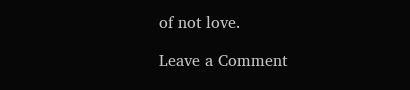of not love.

Leave a Comment